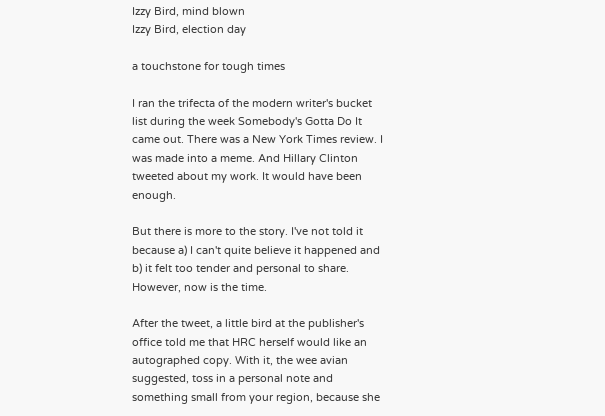Izzy Bird, mind blown
Izzy Bird, election day

a touchstone for tough times

I ran the trifecta of the modern writer's bucket list during the week Somebody's Gotta Do It came out. There was a New York Times review. I was made into a meme. And Hillary Clinton tweeted about my work. It would have been enough.

But there is more to the story. I've not told it because a) I can't quite believe it happened and b) it felt too tender and personal to share. However, now is the time.

After the tweet, a little bird at the publisher's office told me that HRC herself would like an autographed copy. With it, the wee avian suggested, toss in a personal note and something small from your region, because she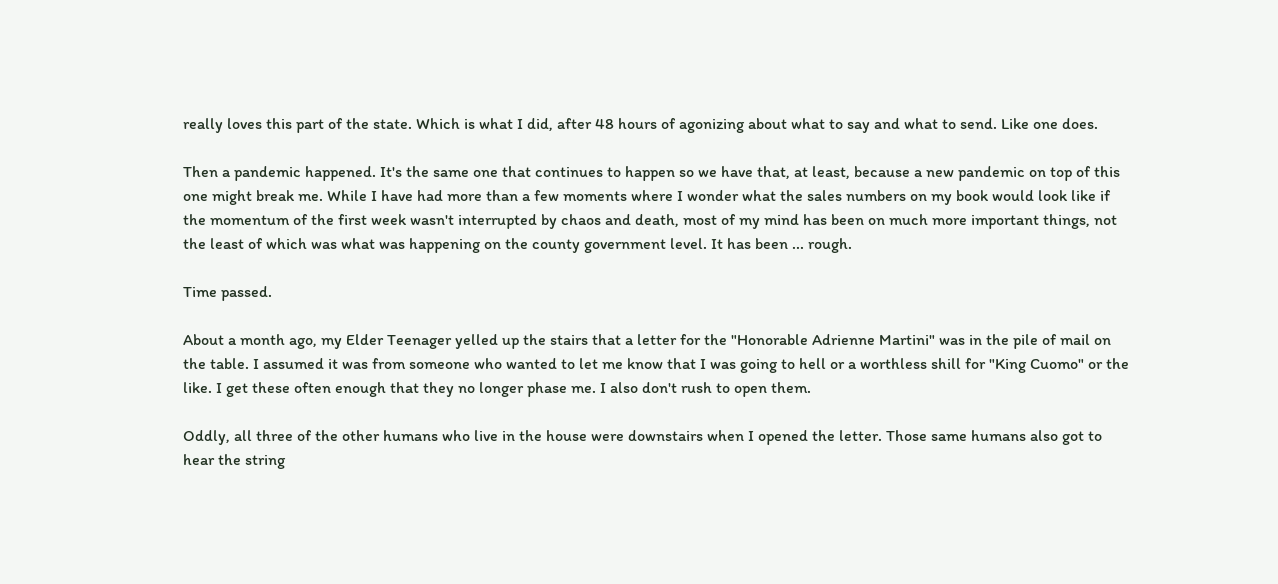really loves this part of the state. Which is what I did, after 48 hours of agonizing about what to say and what to send. Like one does.

Then a pandemic happened. It's the same one that continues to happen so we have that, at least, because a new pandemic on top of this one might break me. While I have had more than a few moments where I wonder what the sales numbers on my book would look like if the momentum of the first week wasn't interrupted by chaos and death, most of my mind has been on much more important things, not the least of which was what was happening on the county government level. It has been ... rough.

Time passed.

About a month ago, my Elder Teenager yelled up the stairs that a letter for the "Honorable Adrienne Martini" was in the pile of mail on the table. I assumed it was from someone who wanted to let me know that I was going to hell or a worthless shill for "King Cuomo" or the like. I get these often enough that they no longer phase me. I also don't rush to open them.

Oddly, all three of the other humans who live in the house were downstairs when I opened the letter. Those same humans also got to hear the string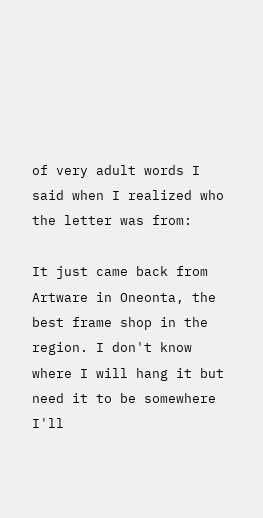of very adult words I said when I realized who the letter was from:

It just came back from Artware in Oneonta, the best frame shop in the region. I don't know where I will hang it but need it to be somewhere I'll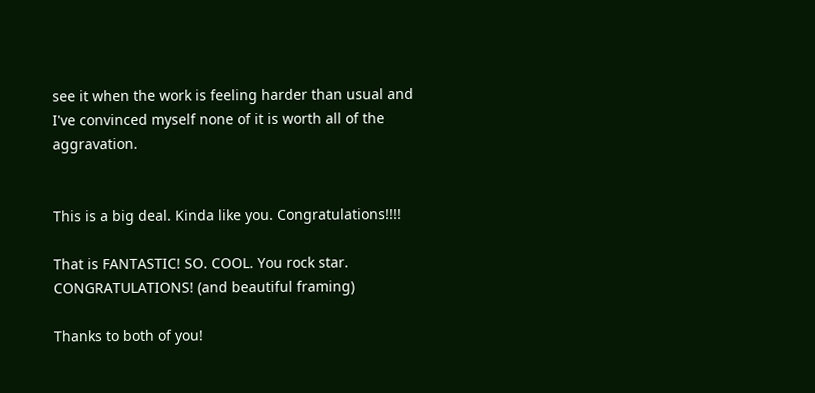see it when the work is feeling harder than usual and I've convinced myself none of it is worth all of the aggravation.


This is a big deal. Kinda like you. Congratulations!!!!

That is FANTASTIC! SO. COOL. You rock star. CONGRATULATIONS! (and beautiful framing)

Thanks to both of you!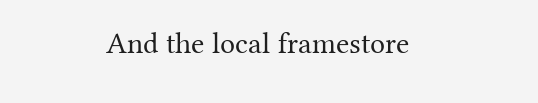And the local framestore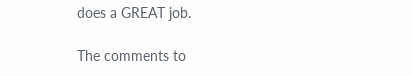does a GREAT job.

The comments to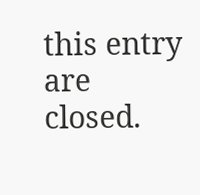this entry are closed.